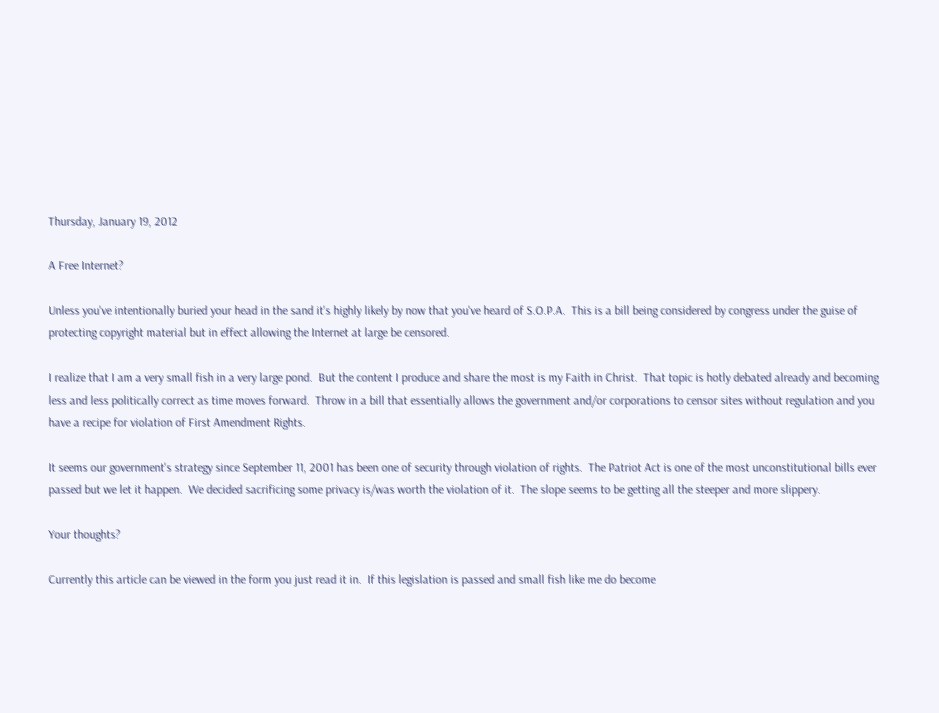Thursday, January 19, 2012

A Free Internet?

Unless you've intentionally buried your head in the sand it's highly likely by now that you've heard of S.O.P.A.  This is a bill being considered by congress under the guise of protecting copyright material but in effect allowing the Internet at large be censored.

I realize that I am a very small fish in a very large pond.  But the content I produce and share the most is my Faith in Christ.  That topic is hotly debated already and becoming less and less politically correct as time moves forward.  Throw in a bill that essentially allows the government and/or corporations to censor sites without regulation and you have a recipe for violation of First Amendment Rights.

It seems our government's strategy since September 11, 2001 has been one of security through violation of rights.  The Patriot Act is one of the most unconstitutional bills ever passed but we let it happen.  We decided sacrificing some privacy is/was worth the violation of it.  The slope seems to be getting all the steeper and more slippery.

Your thoughts?

Currently this article can be viewed in the form you just read it in.  If this legislation is passed and small fish like me do become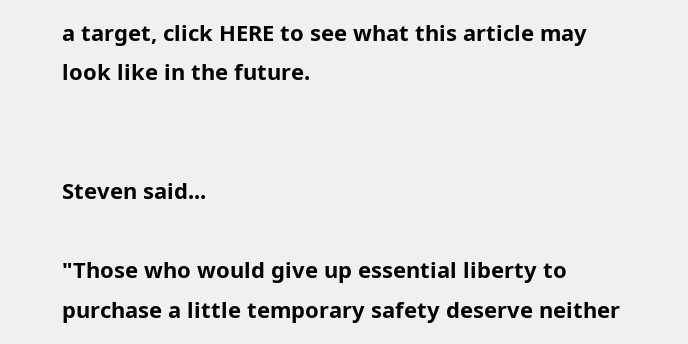a target, click HERE to see what this article may look like in the future.


Steven said...

"Those who would give up essential liberty to purchase a little temporary safety deserve neither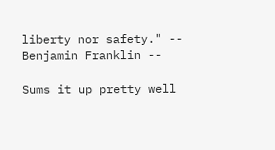liberty nor safety." -- Benjamin Franklin --

Sums it up pretty well